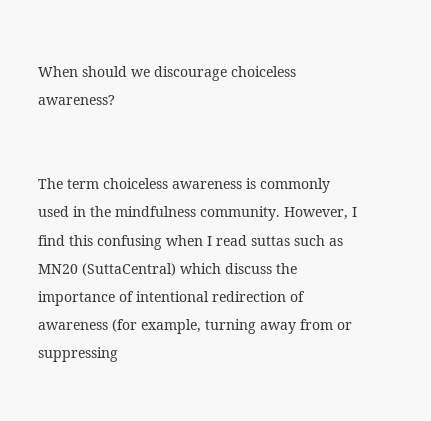When should we discourage choiceless awareness?


The term choiceless awareness is commonly used in the mindfulness community. However, I find this confusing when I read suttas such as MN20 (SuttaCentral) which discuss the importance of intentional redirection of awareness (for example, turning away from or suppressing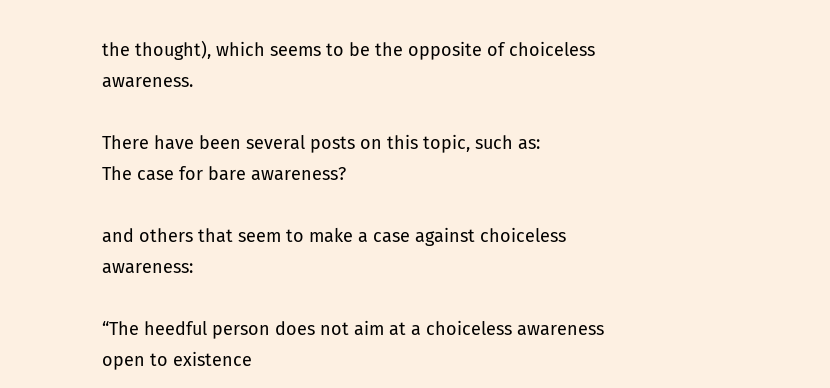the thought), which seems to be the opposite of choiceless awareness.

There have been several posts on this topic, such as:
The case for bare awareness?

and others that seem to make a case against choiceless awareness:

“The heedful person does not aim at a choiceless awareness open to existence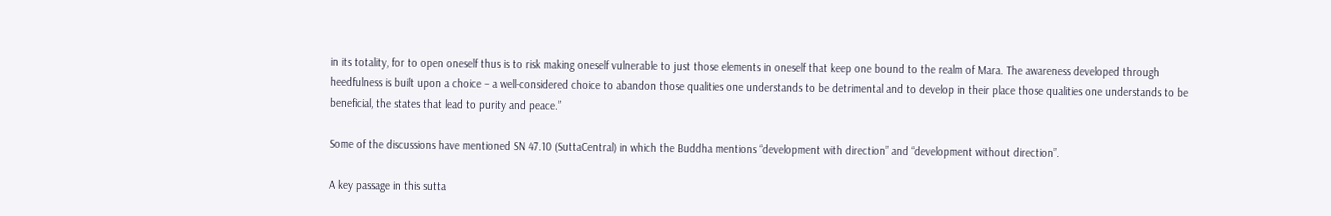in its totality, for to open oneself thus is to risk making oneself vulnerable to just those elements in oneself that keep one bound to the realm of Mara. The awareness developed through heedfulness is built upon a choice – a well-considered choice to abandon those qualities one understands to be detrimental and to develop in their place those qualities one understands to be beneficial, the states that lead to purity and peace.”

Some of the discussions have mentioned SN 47.10 (SuttaCentral) in which the Buddha mentions “development with direction” and “development without direction”.

A key passage in this sutta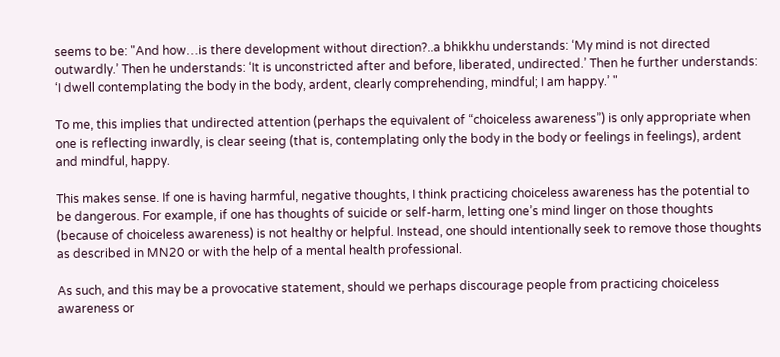seems to be: "And how…is there development without direction?..a bhikkhu understands: ‘My mind is not directed outwardly.’ Then he understands: ‘It is unconstricted after and before, liberated, undirected.’ Then he further understands: ‘I dwell contemplating the body in the body, ardent, clearly comprehending, mindful; I am happy.’ "

To me, this implies that undirected attention (perhaps the equivalent of “choiceless awareness”) is only appropriate when one is reflecting inwardly, is clear seeing (that is, contemplating only the body in the body or feelings in feelings), ardent and mindful, happy.

This makes sense. If one is having harmful, negative thoughts, I think practicing choiceless awareness has the potential to be dangerous. For example, if one has thoughts of suicide or self-harm, letting one’s mind linger on those thoughts (because of choiceless awareness) is not healthy or helpful. Instead, one should intentionally seek to remove those thoughts as described in MN20 or with the help of a mental health professional.

As such, and this may be a provocative statement, should we perhaps discourage people from practicing choiceless awareness or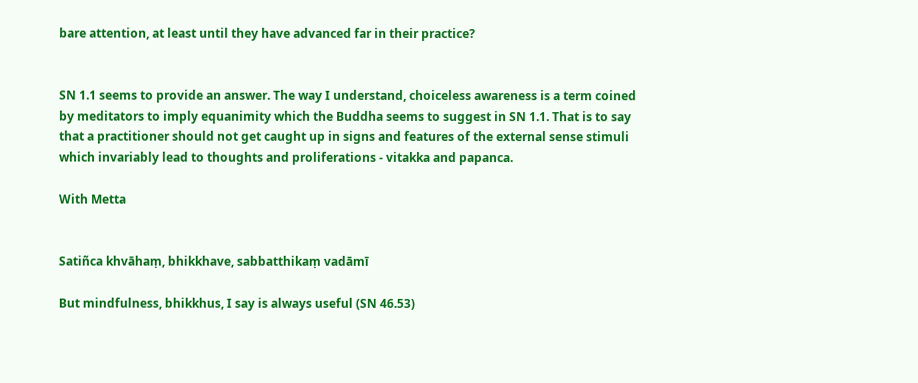bare attention, at least until they have advanced far in their practice?


SN 1.1 seems to provide an answer. The way I understand, choiceless awareness is a term coined by meditators to imply equanimity which the Buddha seems to suggest in SN 1.1. That is to say that a practitioner should not get caught up in signs and features of the external sense stimuli which invariably lead to thoughts and proliferations - vitakka and papanca.

With Metta


Satiñca khvāhaṃ, bhikkhave, sabbatthikaṃ vadāmī

But mindfulness, bhikkhus, I say is always useful (SN 46.53)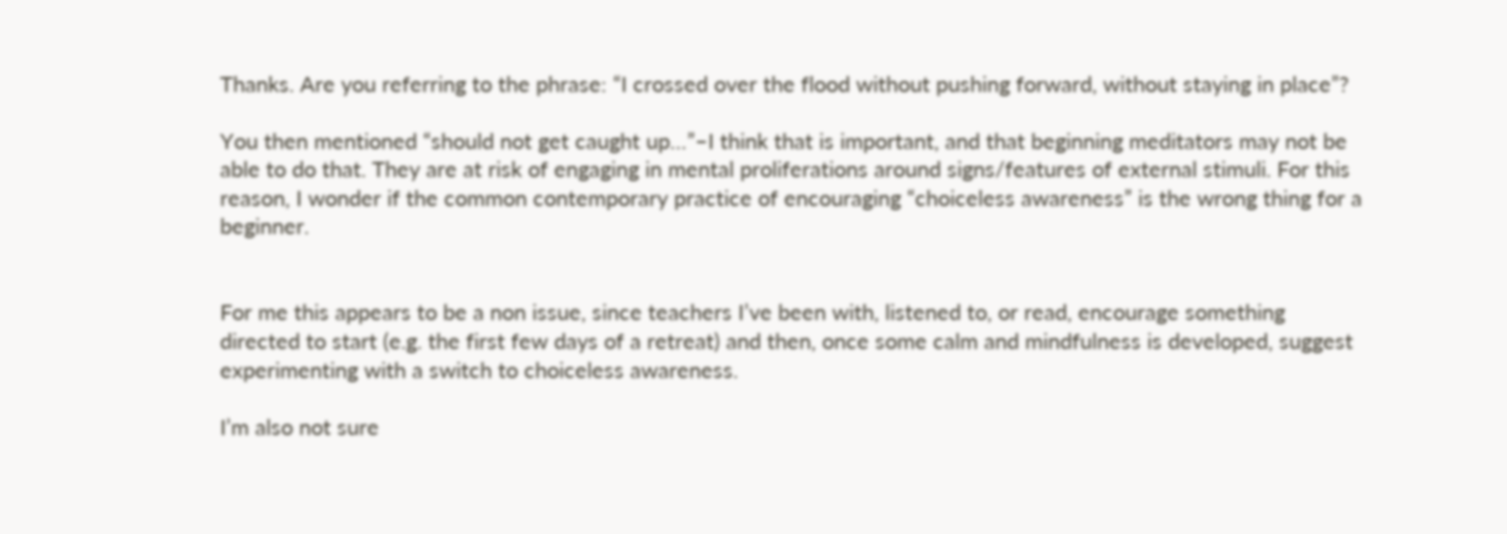Thanks. Are you referring to the phrase: “I crossed over the flood without pushing forward, without staying in place”?

You then mentioned “should not get caught up…”–I think that is important, and that beginning meditators may not be able to do that. They are at risk of engaging in mental proliferations around signs/features of external stimuli. For this reason, I wonder if the common contemporary practice of encouraging “choiceless awareness” is the wrong thing for a beginner.


For me this appears to be a non issue, since teachers I’ve been with, listened to, or read, encourage something directed to start (e.g. the first few days of a retreat) and then, once some calm and mindfulness is developed, suggest experimenting with a switch to choiceless awareness.

I’m also not sure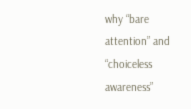why “bare attention” and “choiceless awareness”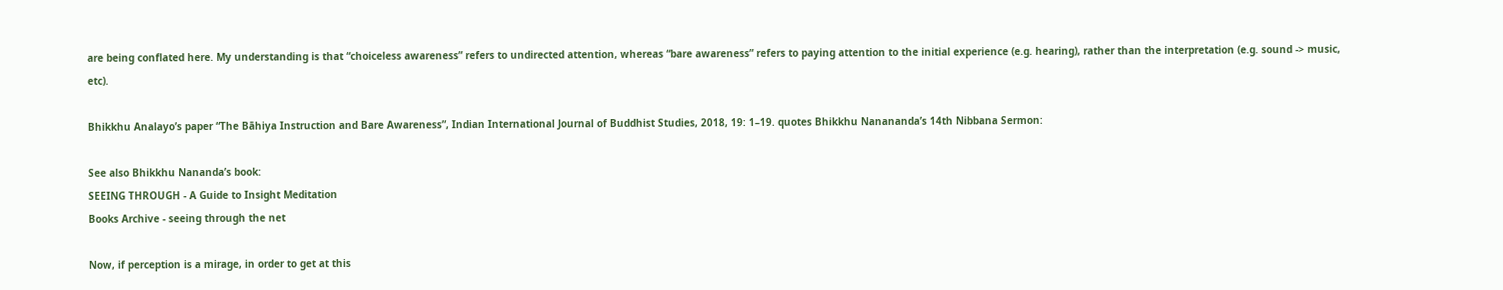are being conflated here. My understanding is that “choiceless awareness” refers to undirected attention, whereas “bare awareness” refers to paying attention to the initial experience (e.g. hearing), rather than the interpretation (e.g. sound -> music, etc).

Bhikkhu Analayo’s paper “The Bāhiya Instruction and Bare Awareness”, Indian International Journal of Buddhist Studies, 2018, 19: 1–19. quotes Bhikkhu Nanananda’s 14th Nibbana Sermon:

See also Bhikkhu Nananda’s book:
SEEING THROUGH - A Guide to Insight Meditation
Books Archive - seeing through the net

Now, if perception is a mirage, in order to get at this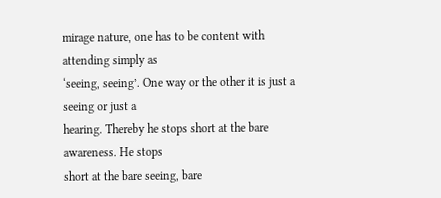mirage nature, one has to be content with attending simply as
‘seeing, seeing’. One way or the other it is just a seeing or just a
hearing. Thereby he stops short at the bare awareness. He stops
short at the bare seeing, bare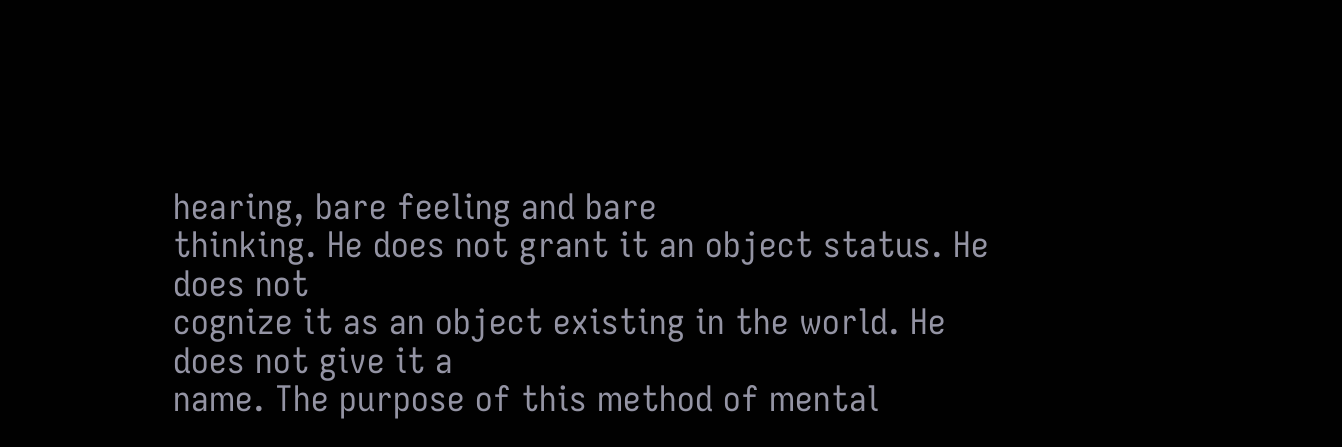hearing, bare feeling and bare
thinking. He does not grant it an object status. He does not
cognize it as an object existing in the world. He does not give it a
name. The purpose of this method of mental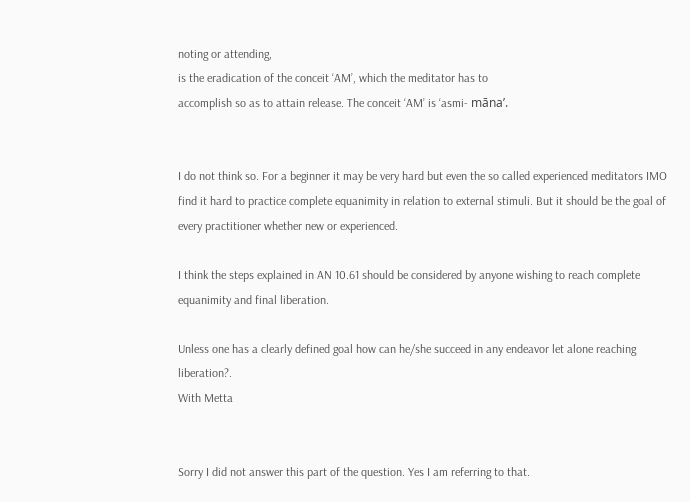noting or attending,
is the eradication of the conceit ‘AM’, which the meditator has to
accomplish so as to attain release. The conceit ‘AM’ is ‘asmi- māna’.


I do not think so. For a beginner it may be very hard but even the so called experienced meditators IMO find it hard to practice complete equanimity in relation to external stimuli. But it should be the goal of every practitioner whether new or experienced.

I think the steps explained in AN 10.61 should be considered by anyone wishing to reach complete equanimity and final liberation.

Unless one has a clearly defined goal how can he/she succeed in any endeavor let alone reaching liberation?.
With Metta


Sorry I did not answer this part of the question. Yes I am referring to that.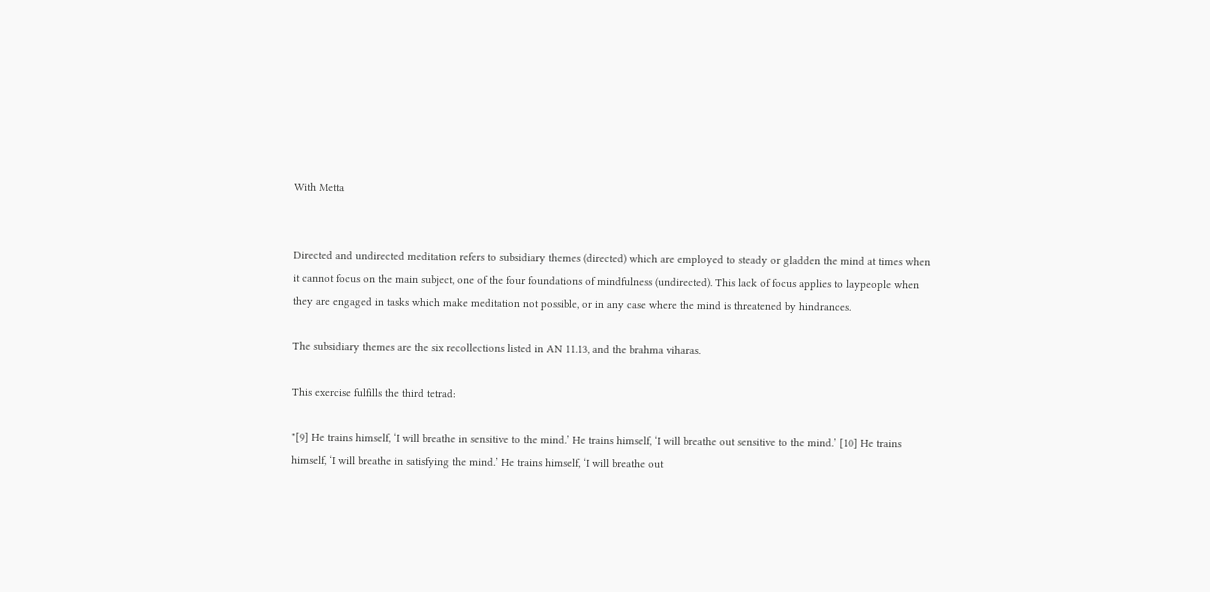With Metta


Directed and undirected meditation refers to subsidiary themes (directed) which are employed to steady or gladden the mind at times when it cannot focus on the main subject, one of the four foundations of mindfulness (undirected). This lack of focus applies to laypeople when they are engaged in tasks which make meditation not possible, or in any case where the mind is threatened by hindrances.

The subsidiary themes are the six recollections listed in AN 11.13, and the brahma viharas.

This exercise fulfills the third tetrad:

"[9] He trains himself, ‘I will breathe in sensitive to the mind.’ He trains himself, ‘I will breathe out sensitive to the mind.’ [10] He trains himself, ‘I will breathe in satisfying the mind.’ He trains himself, ‘I will breathe out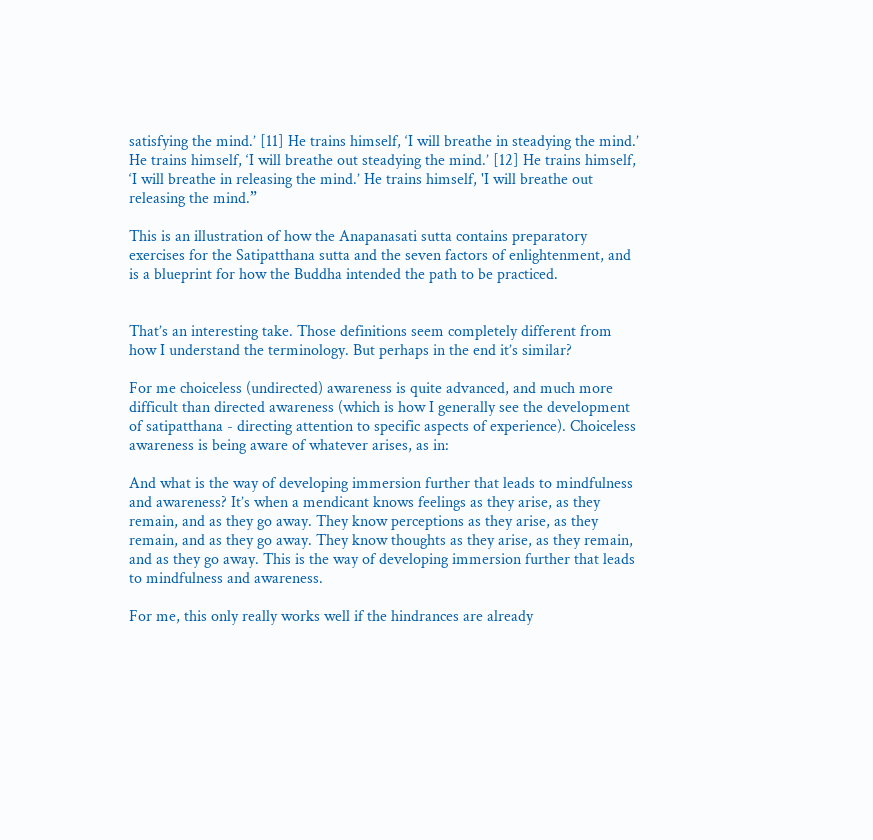satisfying the mind.’ [11] He trains himself, ‘I will breathe in steadying the mind.’ He trains himself, ‘I will breathe out steadying the mind.’ [12] He trains himself, ‘I will breathe in releasing the mind.’ He trains himself, 'I will breathe out releasing the mind.”

This is an illustration of how the Anapanasati sutta contains preparatory exercises for the Satipatthana sutta and the seven factors of enlightenment, and is a blueprint for how the Buddha intended the path to be practiced.


That’s an interesting take. Those definitions seem completely different from how I understand the terminology. But perhaps in the end it’s similar?

For me choiceless (undirected) awareness is quite advanced, and much more difficult than directed awareness (which is how I generally see the development of satipatthana - directing attention to specific aspects of experience). Choiceless awareness is being aware of whatever arises, as in:

And what is the way of developing immersion further that leads to mindfulness and awareness? It’s when a mendicant knows feelings as they arise, as they remain, and as they go away. They know perceptions as they arise, as they remain, and as they go away. They know thoughts as they arise, as they remain, and as they go away. This is the way of developing immersion further that leads to mindfulness and awareness.

For me, this only really works well if the hindrances are already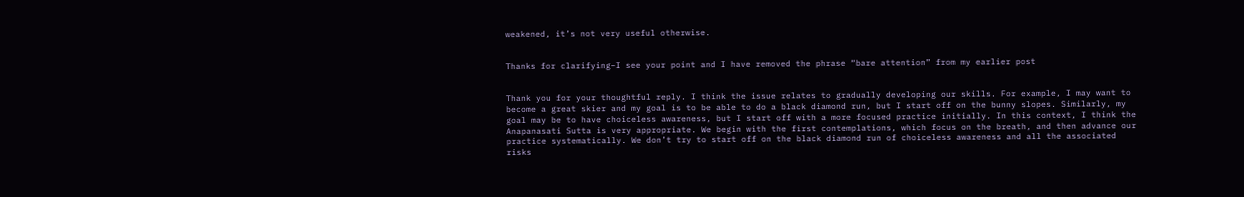weakened, it’s not very useful otherwise.


Thanks for clarifying–I see your point and I have removed the phrase “bare attention” from my earlier post


Thank you for your thoughtful reply. I think the issue relates to gradually developing our skills. For example, I may want to become a great skier and my goal is to be able to do a black diamond run, but I start off on the bunny slopes. Similarly, my goal may be to have choiceless awareness, but I start off with a more focused practice initially. In this context, I think the Anapanasati Sutta is very appropriate. We begin with the first contemplations, which focus on the breath, and then advance our practice systematically. We don’t try to start off on the black diamond run of choiceless awareness and all the associated risks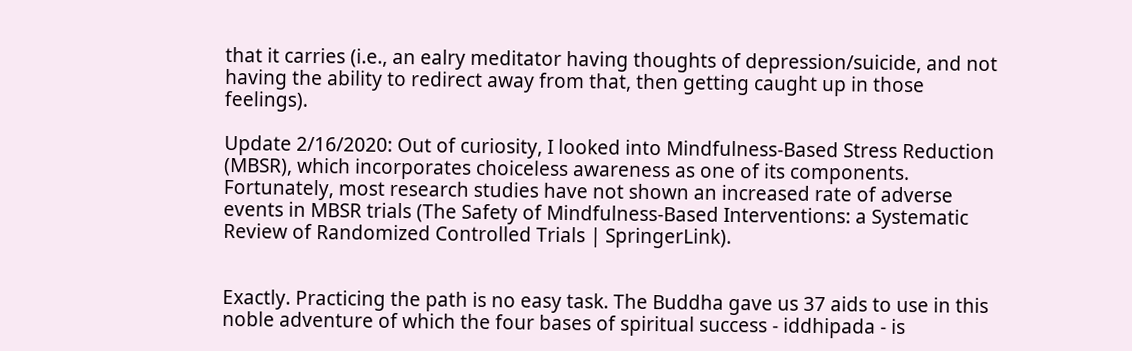that it carries (i.e., an ealry meditator having thoughts of depression/suicide, and not having the ability to redirect away from that, then getting caught up in those feelings).

Update 2/16/2020: Out of curiosity, I looked into Mindfulness-Based Stress Reduction (MBSR), which incorporates choiceless awareness as one of its components. Fortunately, most research studies have not shown an increased rate of adverse events in MBSR trials (The Safety of Mindfulness-Based Interventions: a Systematic Review of Randomized Controlled Trials | SpringerLink).


Exactly. Practicing the path is no easy task. The Buddha gave us 37 aids to use in this noble adventure of which the four bases of spiritual success - iddhipada - is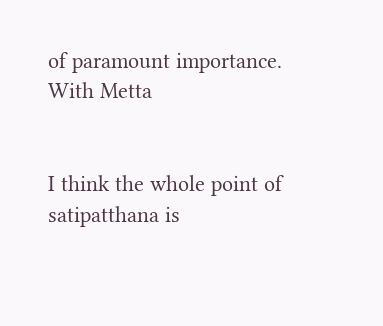of paramount importance.
With Metta


I think the whole point of satipatthana is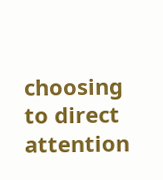choosing to direct attention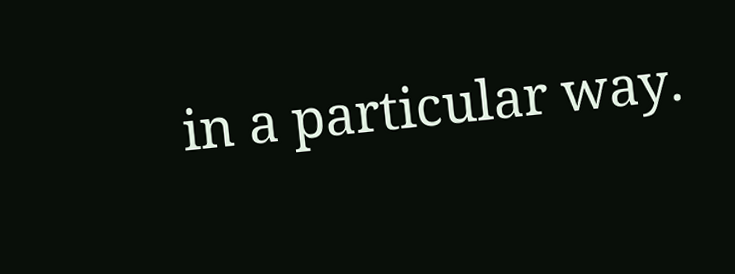in a particular way.